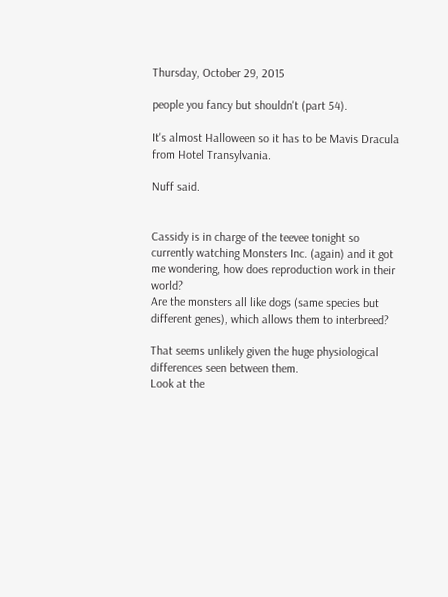Thursday, October 29, 2015

people you fancy but shouldn't (part 54).

It's almost Halloween so it has to be Mavis Dracula from Hotel Transylvania.

Nuff said.


Cassidy is in charge of the teevee tonight so currently watching Monsters Inc. (again) and it got me wondering, how does reproduction work in their world?
Are the monsters all like dogs (same species but different genes), which allows them to interbreed?

That seems unlikely given the huge physiological differences seen between them.
Look at the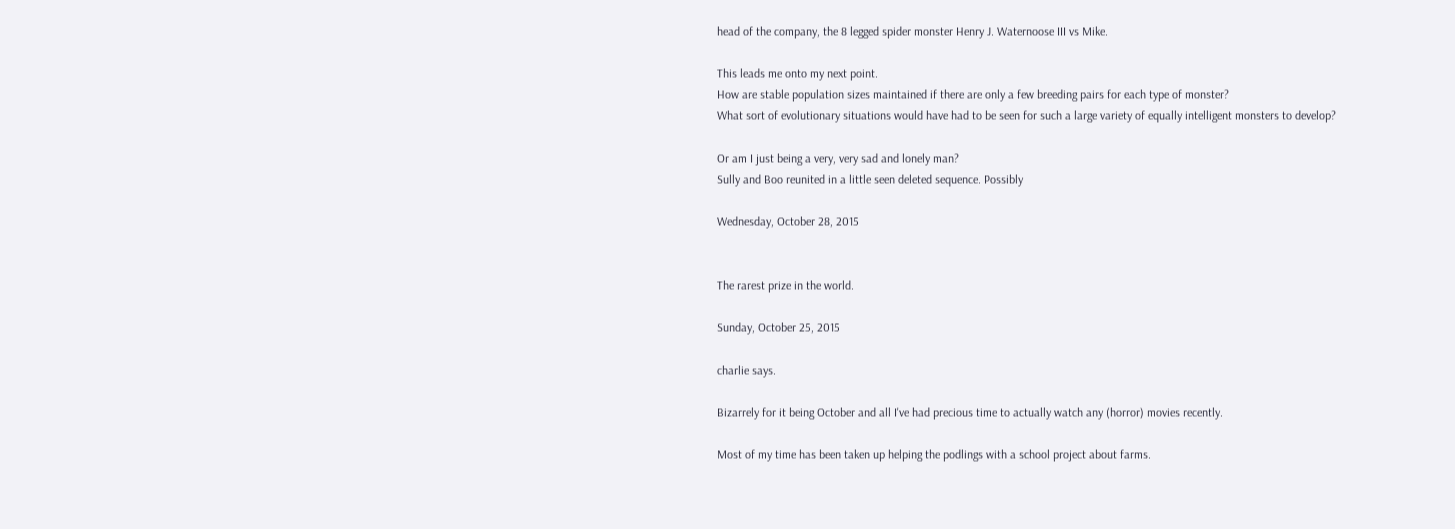head of the company, the 8 legged spider monster Henry J. Waternoose III vs Mike.

This leads me onto my next point.
How are stable population sizes maintained if there are only a few breeding pairs for each type of monster?
What sort of evolutionary situations would have had to be seen for such a large variety of equally intelligent monsters to develop?

Or am I just being a very, very sad and lonely man?
Sully and Boo reunited in a little seen deleted sequence. Possibly

Wednesday, October 28, 2015


The rarest prize in the world.

Sunday, October 25, 2015

charlie says.

Bizarrely for it being October and all I've had precious time to actually watch any (horror) movies recently.

Most of my time has been taken up helping the podlings with a school project about farms.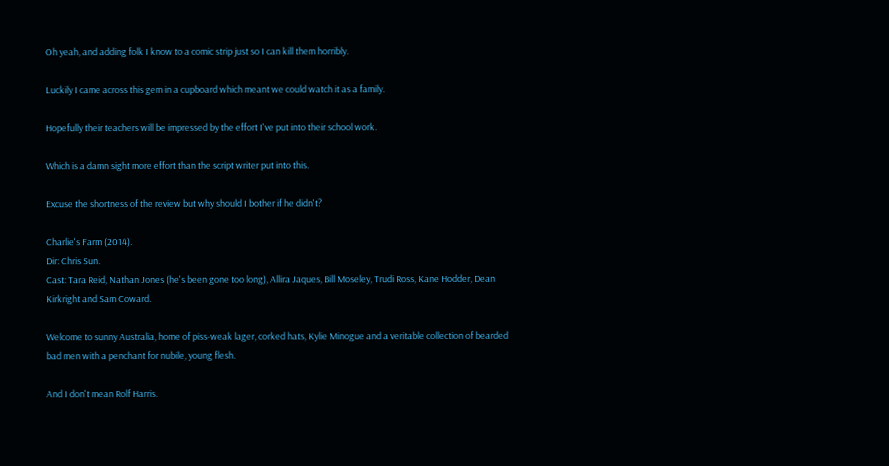Oh yeah, and adding folk I know to a comic strip just so I can kill them horribly.

Luckily I came across this gem in a cupboard which meant we could watch it as a family.

Hopefully their teachers will be impressed by the effort I've put into their school work.

Which is a damn sight more effort than the script writer put into this.

Excuse the shortness of the review but why should I bother if he didn't?

Charlie's Farm (2014).
Dir: Chris Sun.
Cast: Tara Reid, Nathan Jones (he's been gone too long), Allira Jaques, Bill Moseley, Trudi Ross, Kane Hodder, Dean Kirkright and Sam Coward.

Welcome to sunny Australia, home of piss-weak lager, corked hats, Kylie Minogue and a veritable collection of bearded bad men with a penchant for nubile, young flesh.

And I don't mean Rolf Harris.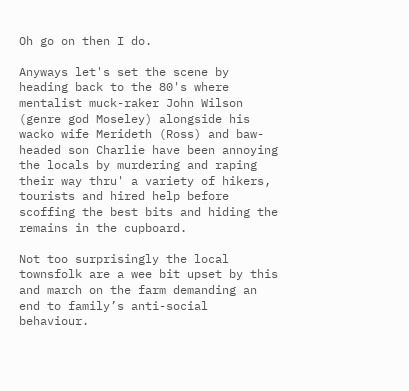Oh go on then I do.

Anyways let's set the scene by heading back to the 80's where mentalist muck-raker John Wilson (genre god Moseley) alongside his wacko wife Merideth (Ross) and baw-headed son Charlie have been annoying the locals by murdering and raping their way thru' a variety of hikers, tourists and hired help before scoffing the best bits and hiding the remains in the cupboard.

Not too surprisingly the local townsfolk are a wee bit upset by this and march on the farm demanding an end to family’s anti-social behaviour.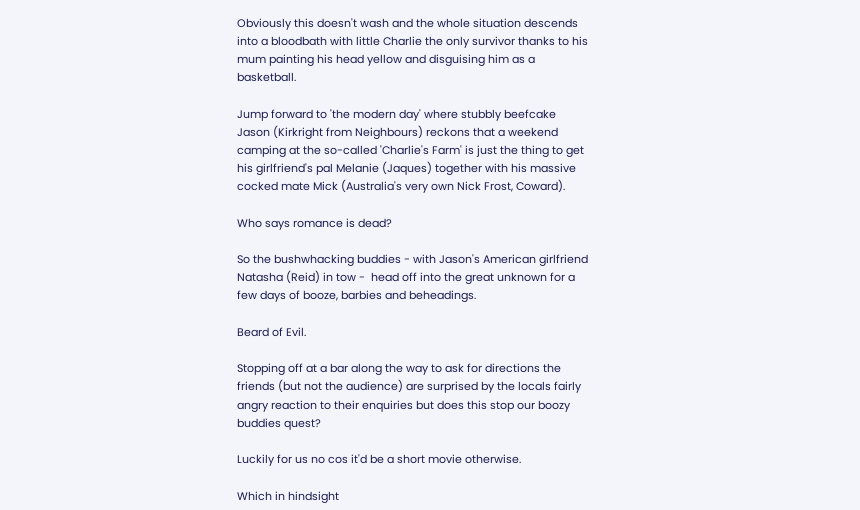Obviously this doesn't wash and the whole situation descends into a bloodbath with little Charlie the only survivor thanks to his mum painting his head yellow and disguising him as a basketball.

Jump forward to 'the modern day' where stubbly beefcake Jason (Kirkright from Neighbours) reckons that a weekend camping at the so-called 'Charlie's Farm' is just the thing to get his girlfriend's pal Melanie (Jaques) together with his massive cocked mate Mick (Australia's very own Nick Frost, Coward).

Who says romance is dead?

So the bushwhacking buddies - with Jason's American girlfriend Natasha (Reid) in tow -  head off into the great unknown for a few days of booze, barbies and beheadings.

Beard of Evil.

Stopping off at a bar along the way to ask for directions the friends (but not the audience) are surprised by the locals fairly angry reaction to their enquiries but does this stop our boozy buddies quest?

Luckily for us no cos it'd be a short movie otherwise.

Which in hindsight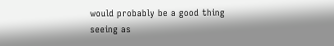would probably be a good thing seeing as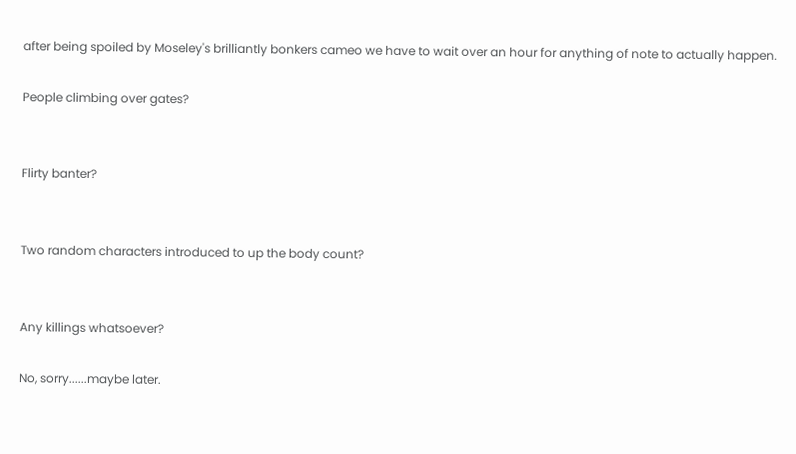after being spoiled by Moseley's brilliantly bonkers cameo we have to wait over an hour for anything of note to actually happen.

People climbing over gates?


Flirty banter?


Two random characters introduced to up the body count?


Any killings whatsoever?

No, sorry......maybe later.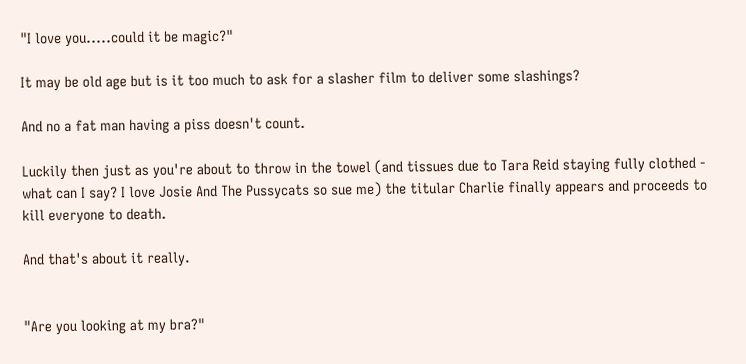"I love you.....could it be magic?"

It may be old age but is it too much to ask for a slasher film to deliver some slashings?

And no a fat man having a piss doesn't count.

Luckily then just as you're about to throw in the towel (and tissues due to Tara Reid staying fully clothed - what can I say? I love Josie And The Pussycats so sue me) the titular Charlie finally appears and proceeds to kill everyone to death.

And that's about it really.


"Are you looking at my bra?"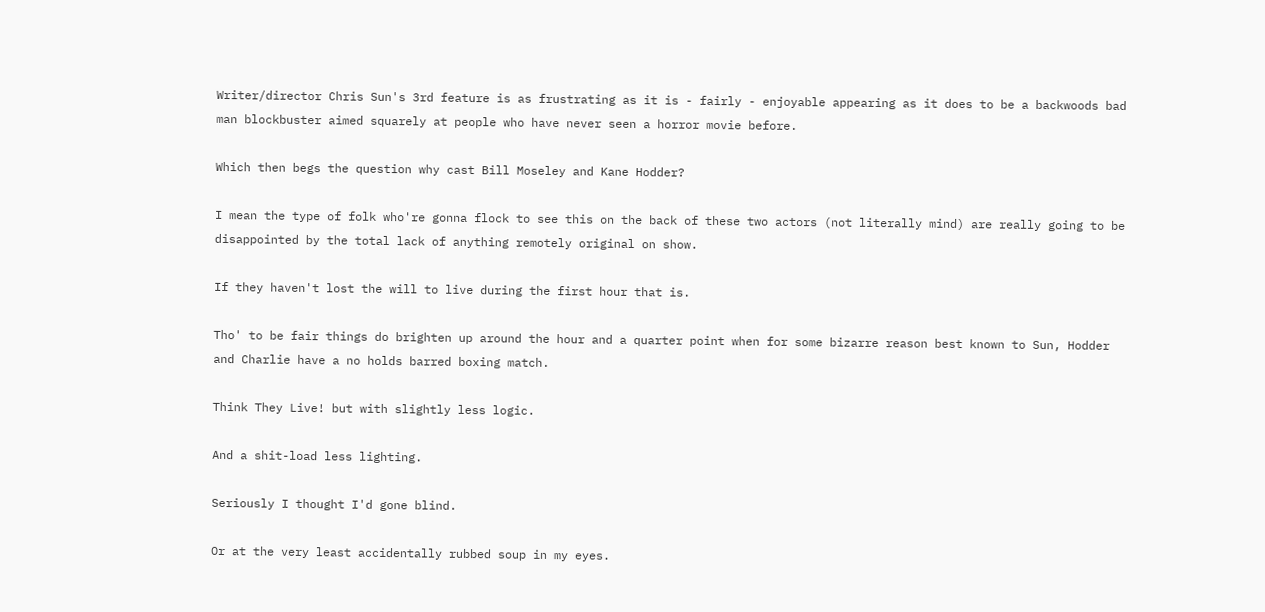Writer/director Chris Sun's 3rd feature is as frustrating as it is - fairly - enjoyable appearing as it does to be a backwoods bad man blockbuster aimed squarely at people who have never seen a horror movie before.

Which then begs the question why cast Bill Moseley and Kane Hodder?

I mean the type of folk who're gonna flock to see this on the back of these two actors (not literally mind) are really going to be disappointed by the total lack of anything remotely original on show.

If they haven't lost the will to live during the first hour that is.

Tho' to be fair things do brighten up around the hour and a quarter point when for some bizarre reason best known to Sun, Hodder and Charlie have a no holds barred boxing match.

Think They Live! but with slightly less logic.

And a shit-load less lighting.

Seriously I thought I'd gone blind.

Or at the very least accidentally rubbed soup in my eyes.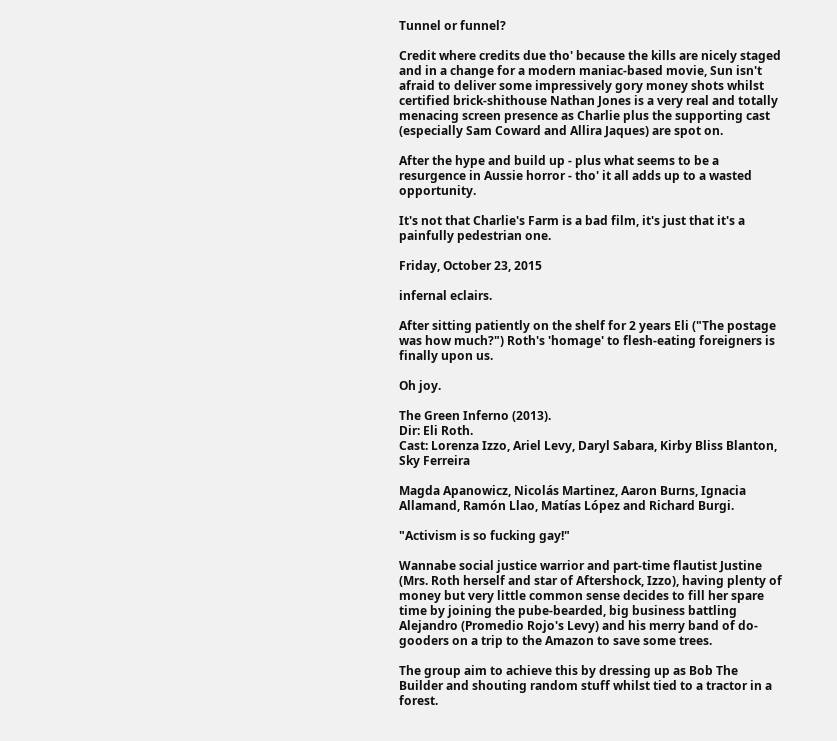Tunnel or funnel?

Credit where credits due tho' because the kills are nicely staged and in a change for a modern maniac-based movie, Sun isn't afraid to deliver some impressively gory money shots whilst certified brick-shithouse Nathan Jones is a very real and totally menacing screen presence as Charlie plus the supporting cast (especially Sam Coward and Allira Jaques) are spot on.

After the hype and build up - plus what seems to be a resurgence in Aussie horror - tho' it all adds up to a wasted opportunity.

It's not that Charlie's Farm is a bad film, it's just that it's a painfully pedestrian one.

Friday, October 23, 2015

infernal eclairs.

After sitting patiently on the shelf for 2 years Eli ("The postage was how much?") Roth's 'homage' to flesh-eating foreigners is finally upon us.

Oh joy.

The Green Inferno (2013).
Dir: Eli Roth.
Cast: Lorenza Izzo, Ariel Levy, Daryl Sabara, Kirby Bliss Blanton, Sky Ferreira

Magda Apanowicz, Nicolás Martinez, Aaron Burns, Ignacia Allamand, Ramón Llao, Matías López and Richard Burgi.

"Activism is so fucking gay!"

Wannabe social justice warrior and part-time flautist Justine (Mrs. Roth herself and star of Aftershock, Izzo), having plenty of money but very little common sense decides to fill her spare time by joining the pube-bearded, big business battling Alejandro (Promedio Rojo's Levy) and his merry band of do-gooders on a trip to the Amazon to save some trees.

The group aim to achieve this by dressing up as Bob The Builder and shouting random stuff whilst tied to a tractor in a forest.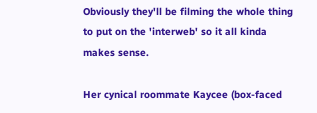Obviously they'll be filming the whole thing to put on the 'interweb' so it all kinda makes sense.

Her cynical roommate Kaycee (box-faced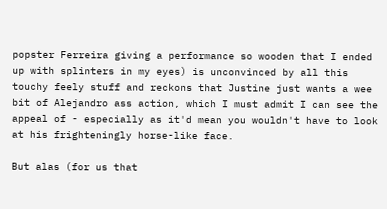popster Ferreira giving a performance so wooden that I ended up with splinters in my eyes) is unconvinced by all this touchy feely stuff and reckons that Justine just wants a wee bit of Alejandro ass action, which I must admit I can see the appeal of - especially as it'd mean you wouldn't have to look at his frighteningly horse-like face.

But alas (for us that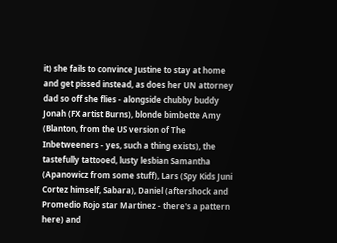it) she fails to convince Justine to stay at home and get pissed instead, as does her UN attorney dad so off she flies - alongside chubby buddy Jonah (FX artist Burns), blonde bimbette Amy (Blanton, from the US version of The Inbetweeners - yes, such a thing exists), the tastefully tattooed, lusty lesbian Samantha (Apanowicz from some stuff), Lars (Spy Kids Juni Cortez himself, Sabara), Daniel (aftershock and Promedio Rojo star Martinez - there's a pattern here) and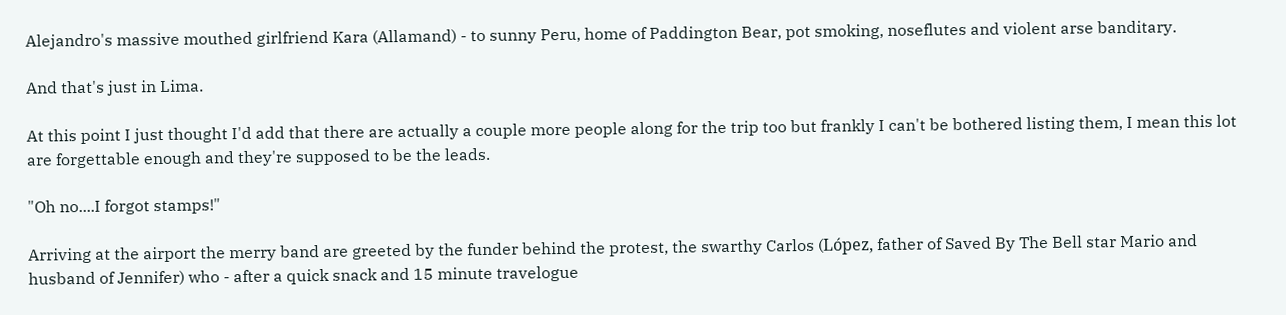Alejandro's massive mouthed girlfriend Kara (Allamand) - to sunny Peru, home of Paddington Bear, pot smoking, noseflutes and violent arse banditary.

And that's just in Lima.

At this point I just thought I'd add that there are actually a couple more people along for the trip too but frankly I can't be bothered listing them, I mean this lot are forgettable enough and they're supposed to be the leads.

"Oh no....I forgot stamps!"

Arriving at the airport the merry band are greeted by the funder behind the protest, the swarthy Carlos (López, father of Saved By The Bell star Mario and husband of Jennifer) who - after a quick snack and 15 minute travelogue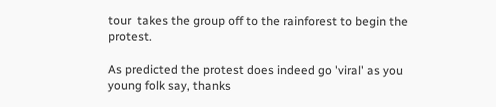tour  takes the group off to the rainforest to begin the protest.

As predicted the protest does indeed go 'viral' as you young folk say, thanks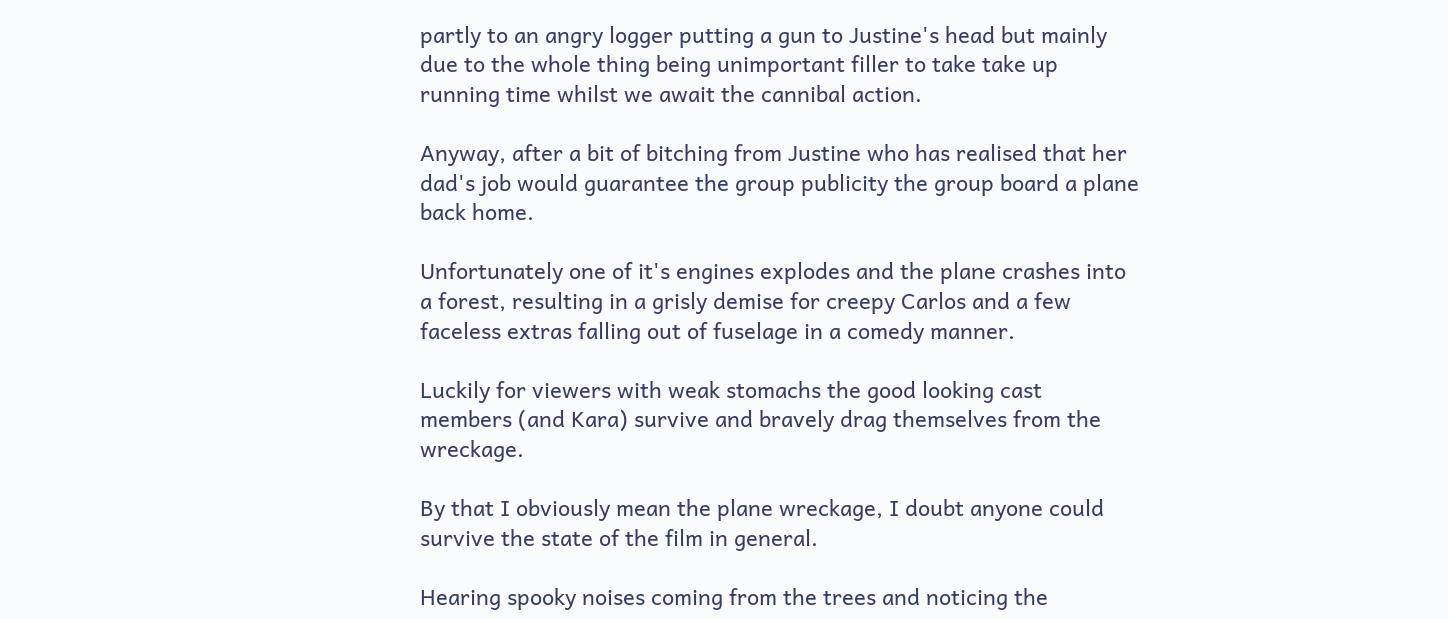partly to an angry logger putting a gun to Justine's head but mainly due to the whole thing being unimportant filler to take take up running time whilst we await the cannibal action.

Anyway, after a bit of bitching from Justine who has realised that her dad's job would guarantee the group publicity the group board a plane back home.

Unfortunately one of it's engines explodes and the plane crashes into a forest, resulting in a grisly demise for creepy Carlos and a few faceless extras falling out of fuselage in a comedy manner.

Luckily for viewers with weak stomachs the good looking cast members (and Kara) survive and bravely drag themselves from the wreckage.

By that I obviously mean the plane wreckage, I doubt anyone could survive the state of the film in general.

Hearing spooky noises coming from the trees and noticing the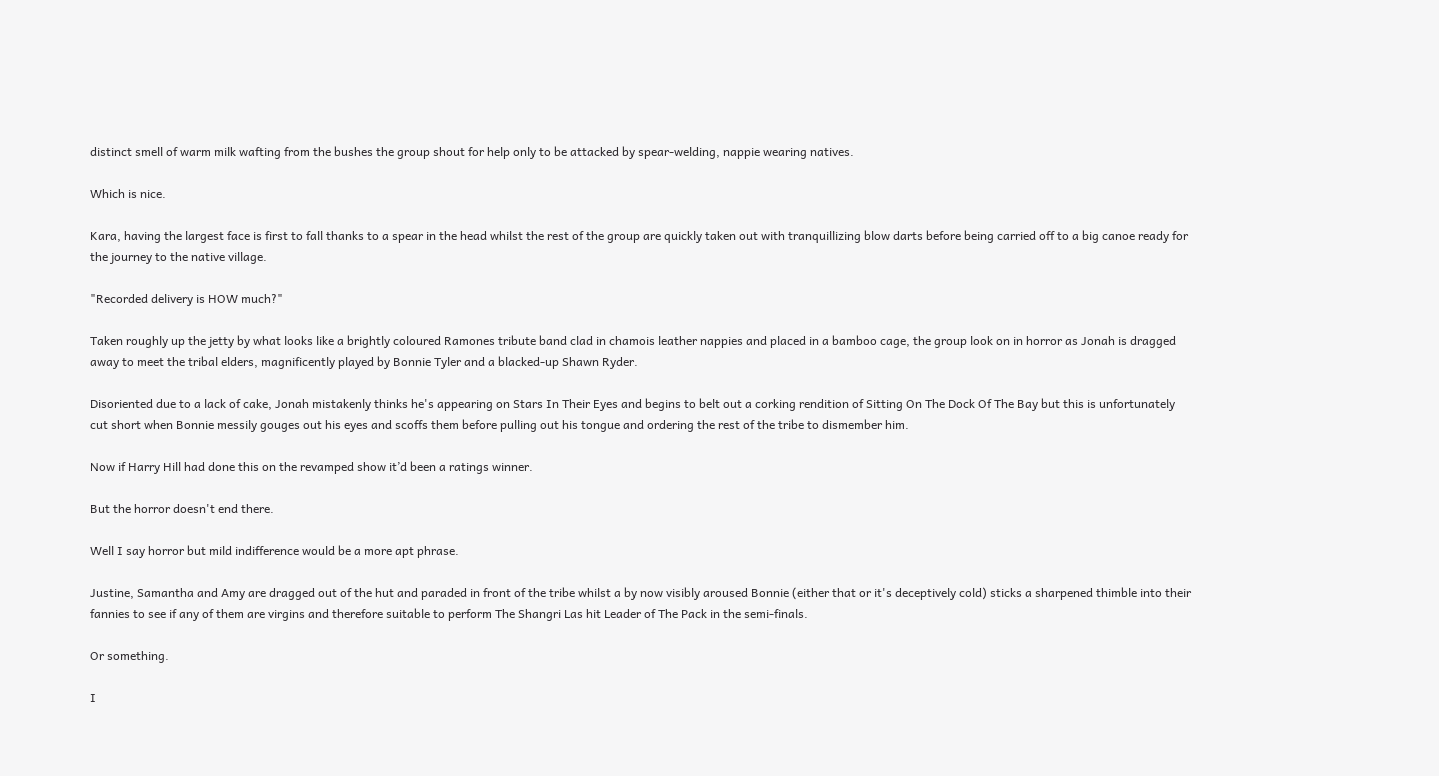distinct smell of warm milk wafting from the bushes the group shout for help only to be attacked by spear-welding, nappie wearing natives.

Which is nice.

Kara, having the largest face is first to fall thanks to a spear in the head whilst the rest of the group are quickly taken out with tranquillizing blow darts before being carried off to a big canoe ready for the journey to the native village.

"Recorded delivery is HOW much?"

Taken roughly up the jetty by what looks like a brightly coloured Ramones tribute band clad in chamois leather nappies and placed in a bamboo cage, the group look on in horror as Jonah is dragged away to meet the tribal elders, magnificently played by Bonnie Tyler and a blacked-up Shawn Ryder.

Disoriented due to a lack of cake, Jonah mistakenly thinks he's appearing on Stars In Their Eyes and begins to belt out a corking rendition of Sitting On The Dock Of The Bay but this is unfortunately cut short when Bonnie messily gouges out his eyes and scoffs them before pulling out his tongue and ordering the rest of the tribe to dismember him.

Now if Harry Hill had done this on the revamped show it’d been a ratings winner.

But the horror doesn't end there.

Well I say horror but mild indifference would be a more apt phrase.

Justine, Samantha and Amy are dragged out of the hut and paraded in front of the tribe whilst a by now visibly aroused Bonnie (either that or it's deceptively cold) sticks a sharpened thimble into their fannies to see if any of them are virgins and therefore suitable to perform The Shangri Las hit Leader of The Pack in the semi-finals.

Or something.

I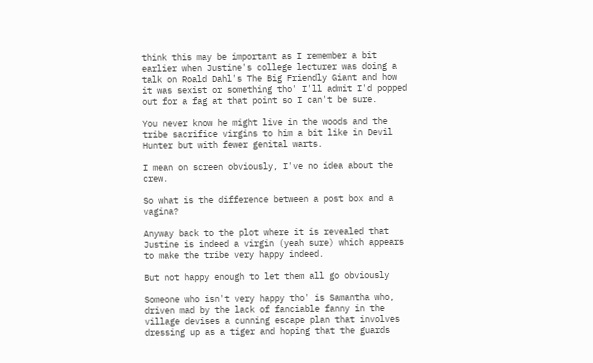think this may be important as I remember a bit earlier when Justine's college lecturer was doing a talk on Roald Dahl's The Big Friendly Giant and how it was sexist or something tho' I'll admit I'd popped out for a fag at that point so I can't be sure.

You never know he might live in the woods and the tribe sacrifice virgins to him a bit like in Devil Hunter but with fewer genital warts.

I mean on screen obviously, I've no idea about the crew.

So what is the difference between a post box and a vagina?

Anyway back to the plot where it is revealed that Justine is indeed a virgin (yeah sure) which appears to make the tribe very happy indeed.

But not happy enough to let them all go obviously

Someone who isn't very happy tho' is Samantha who, driven mad by the lack of fanciable fanny in the village devises a cunning escape plan that involves dressing up as a tiger and hoping that the guards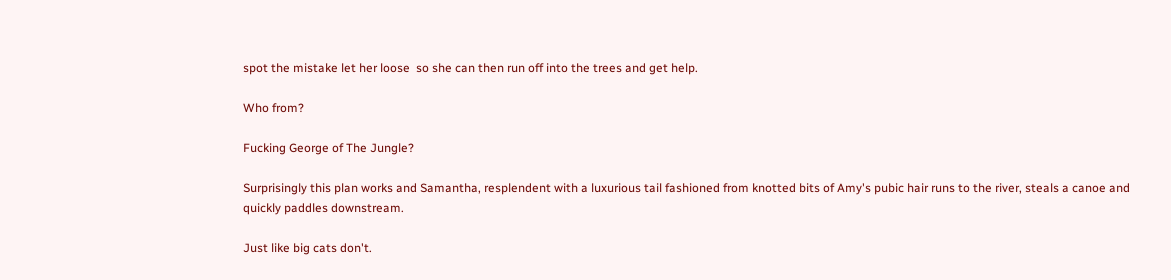spot the mistake let her loose  so she can then run off into the trees and get help.

Who from?

Fucking George of The Jungle?

Surprisingly this plan works and Samantha, resplendent with a luxurious tail fashioned from knotted bits of Amy's pubic hair runs to the river, steals a canoe and quickly paddles downstream.

Just like big cats don't.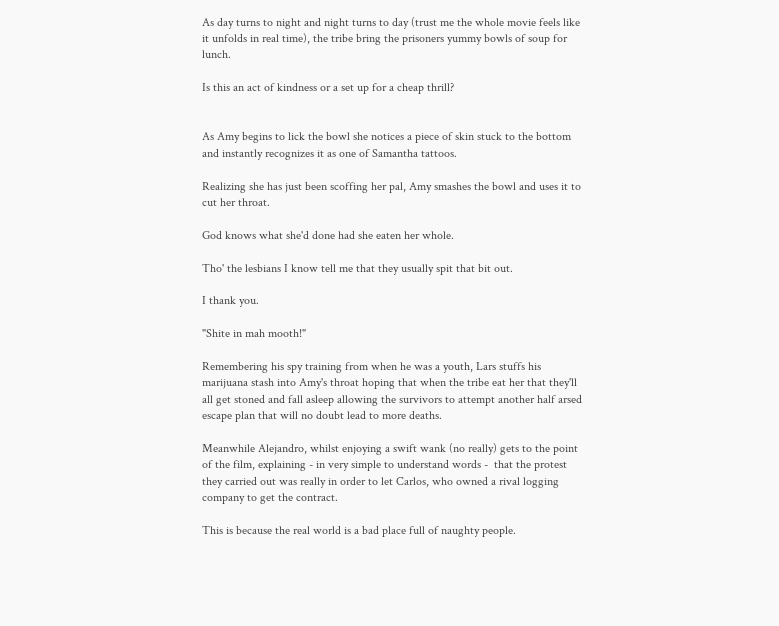As day turns to night and night turns to day (trust me the whole movie feels like it unfolds in real time), the tribe bring the prisoners yummy bowls of soup for lunch.

Is this an act of kindness or a set up for a cheap thrill?


As Amy begins to lick the bowl she notices a piece of skin stuck to the bottom and instantly recognizes it as one of Samantha tattoos.

Realizing she has just been scoffing her pal, Amy smashes the bowl and uses it to cut her throat.

God knows what she'd done had she eaten her whole.

Tho' the lesbians I know tell me that they usually spit that bit out.

I thank you.

"Shite in mah mooth!"

Remembering his spy training from when he was a youth, Lars stuffs his marijuana stash into Amy's throat hoping that when the tribe eat her that they'll all get stoned and fall asleep allowing the survivors to attempt another half arsed escape plan that will no doubt lead to more deaths.

Meanwhile Alejandro, whilst enjoying a swift wank (no really) gets to the point of the film, explaining - in very simple to understand words -  that the protest they carried out was really in order to let Carlos, who owned a rival logging company to get the contract.

This is because the real world is a bad place full of naughty people.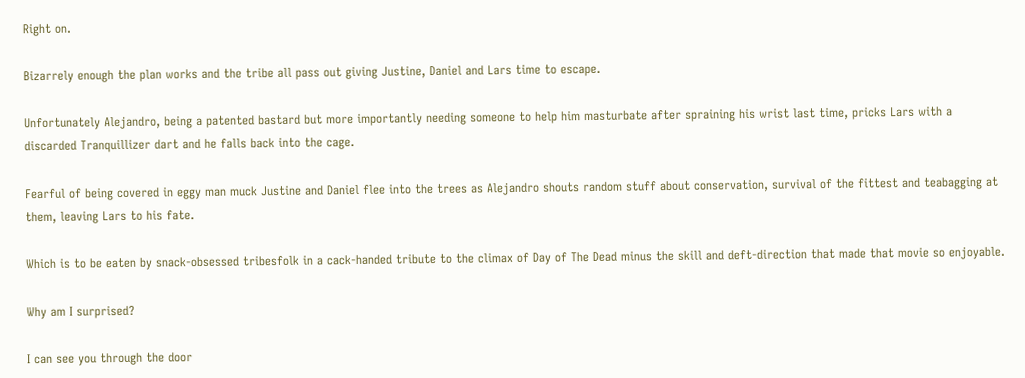Right on.

Bizarrely enough the plan works and the tribe all pass out giving Justine, Daniel and Lars time to escape.

Unfortunately Alejandro, being a patented bastard but more importantly needing someone to help him masturbate after spraining his wrist last time, pricks Lars with a discarded Tranquillizer dart and he falls back into the cage.

Fearful of being covered in eggy man muck Justine and Daniel flee into the trees as Alejandro shouts random stuff about conservation, survival of the fittest and teabagging at them, leaving Lars to his fate.

Which is to be eaten by snack-obsessed tribesfolk in a cack-handed tribute to the climax of Day of The Dead minus the skill and deft-direction that made that movie so enjoyable.

Why am I surprised?

I can see you through the door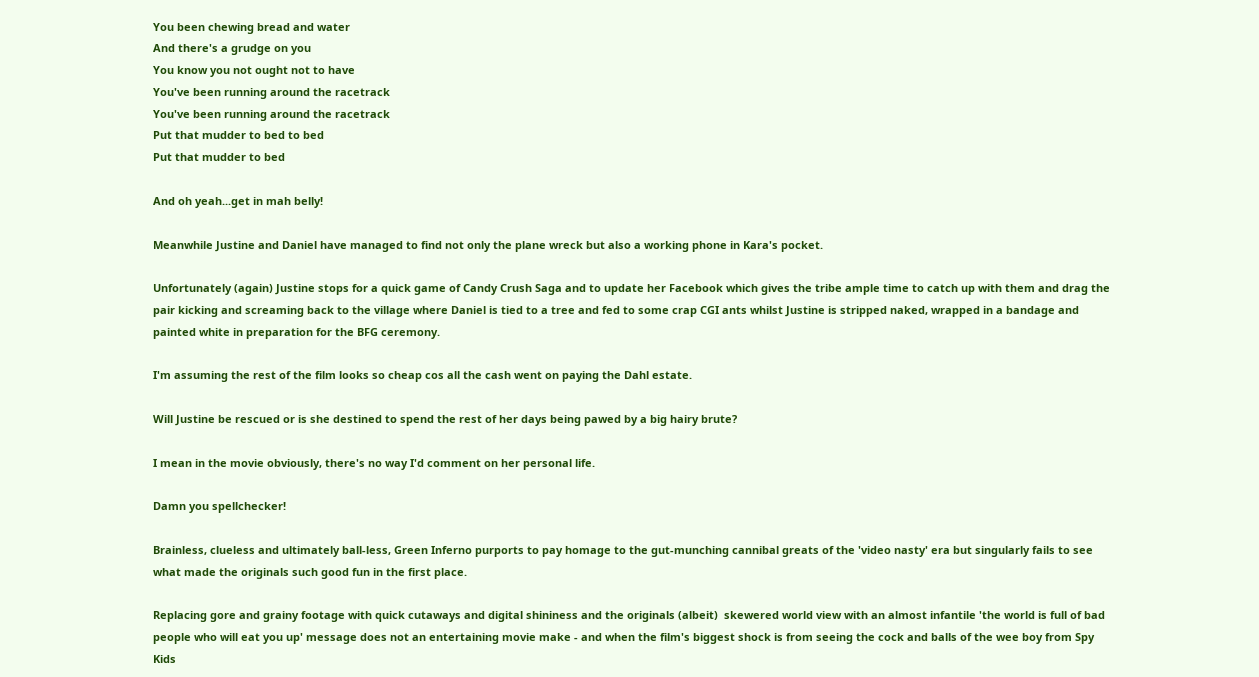You been chewing bread and water
And there's a grudge on you
You know you not ought not to have
You've been running around the racetrack
You've been running around the racetrack
Put that mudder to bed to bed
Put that mudder to bed

And oh yeah...get in mah belly!

Meanwhile Justine and Daniel have managed to find not only the plane wreck but also a working phone in Kara's pocket.

Unfortunately (again) Justine stops for a quick game of Candy Crush Saga and to update her Facebook which gives the tribe ample time to catch up with them and drag the pair kicking and screaming back to the village where Daniel is tied to a tree and fed to some crap CGI ants whilst Justine is stripped naked, wrapped in a bandage and painted white in preparation for the BFG ceremony.

I'm assuming the rest of the film looks so cheap cos all the cash went on paying the Dahl estate.

Will Justine be rescued or is she destined to spend the rest of her days being pawed by a big hairy brute?

I mean in the movie obviously, there's no way I'd comment on her personal life.

Damn you spellchecker!

Brainless, clueless and ultimately ball-less, Green Inferno purports to pay homage to the gut-munching cannibal greats of the 'video nasty' era but singularly fails to see what made the originals such good fun in the first place.

Replacing gore and grainy footage with quick cutaways and digital shininess and the originals (albeit)  skewered world view with an almost infantile 'the world is full of bad people who will eat you up' message does not an entertaining movie make - and when the film's biggest shock is from seeing the cock and balls of the wee boy from Spy Kids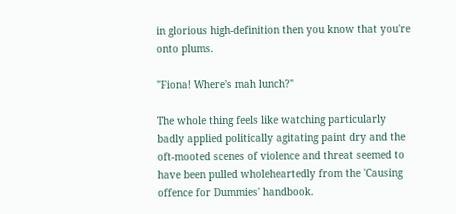in glorious high-definition then you know that you're onto plums.

"Fiona! Where's mah lunch?"

The whole thing feels like watching particularly badly applied politically agitating paint dry and the oft-mooted scenes of violence and threat seemed to have been pulled wholeheartedly from the 'Causing offence for Dummies' handbook.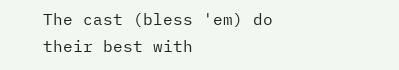The cast (bless 'em) do their best with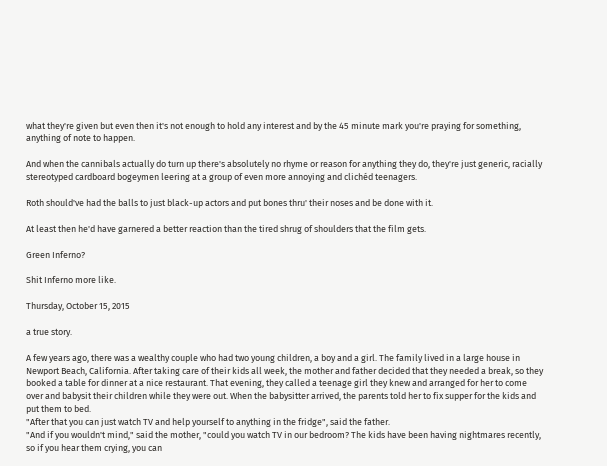what they're given but even then it's not enough to hold any interest and by the 45 minute mark you're praying for something, anything of note to happen.

And when the cannibals actually do turn up there's absolutely no rhyme or reason for anything they do, they're just generic, racially stereotyped cardboard bogeymen leering at a group of even more annoying and clichéd teenagers.

Roth should've had the balls to just black-up actors and put bones thru' their noses and be done with it.

At least then he'd have garnered a better reaction than the tired shrug of shoulders that the film gets.

Green Inferno?

Shit Inferno more like.

Thursday, October 15, 2015

a true story.

A few years ago, there was a wealthy couple who had two young children, a boy and a girl. The family lived in a large house in Newport Beach, California. After taking care of their kids all week, the mother and father decided that they needed a break, so they booked a table for dinner at a nice restaurant. That evening, they called a teenage girl they knew and arranged for her to come over and babysit their children while they were out. When the babysitter arrived, the parents told her to fix supper for the kids and put them to bed.
"After that you can just watch TV and help yourself to anything in the fridge", said the father.
"And if you wouldn't mind," said the mother, "could you watch TV in our bedroom? The kids have been having nightmares recently, so if you hear them crying, you can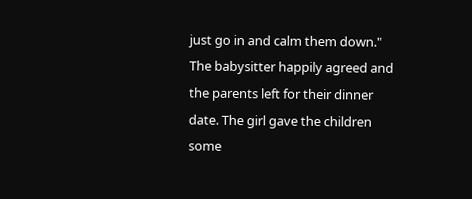just go in and calm them down."
The babysitter happily agreed and the parents left for their dinner date. The girl gave the children some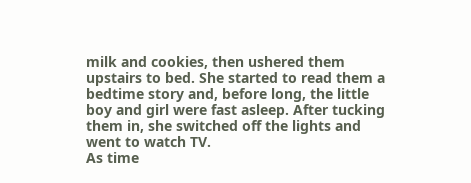milk and cookies, then ushered them upstairs to bed. She started to read them a bedtime story and, before long, the little boy and girl were fast asleep. After tucking them in, she switched off the lights and went to watch TV.
As time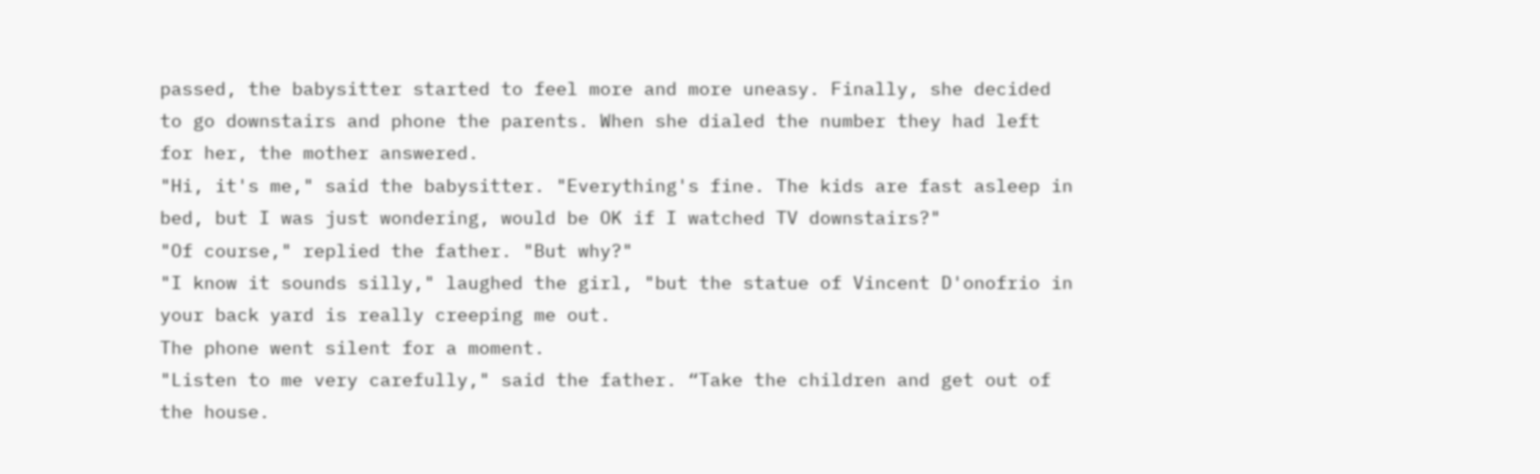passed, the babysitter started to feel more and more uneasy. Finally, she decided to go downstairs and phone the parents. When she dialed the number they had left for her, the mother answered.
"Hi, it's me," said the babysitter. "Everything's fine. The kids are fast asleep in bed, but I was just wondering, would be OK if I watched TV downstairs?"
"Of course," replied the father. "But why?"
"I know it sounds silly," laughed the girl, "but the statue of Vincent D'onofrio in your back yard is really creeping me out.
The phone went silent for a moment.
"Listen to me very carefully," said the father. “Take the children and get out of the house.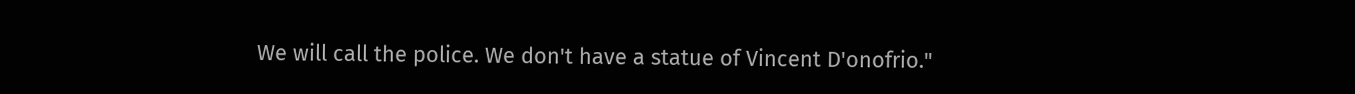We will call the police. We don't have a statue of Vincent D'onofrio."